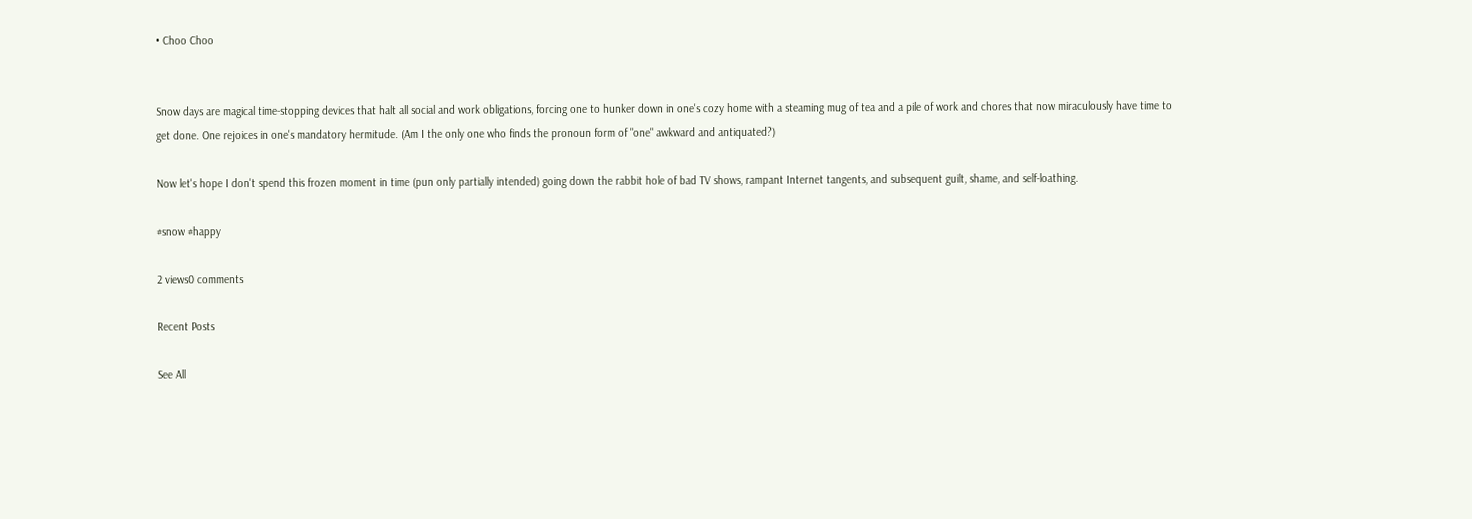• Choo Choo


Snow days are magical time-stopping devices that halt all social and work obligations, forcing one to hunker down in one's cozy home with a steaming mug of tea and a pile of work and chores that now miraculously have time to get done. One rejoices in one's mandatory hermitude. (Am I the only one who finds the pronoun form of "one" awkward and antiquated?)

Now let's hope I don't spend this frozen moment in time (pun only partially intended) going down the rabbit hole of bad TV shows, rampant Internet tangents, and subsequent guilt, shame, and self-loathing.

#snow #happy

2 views0 comments

Recent Posts

See All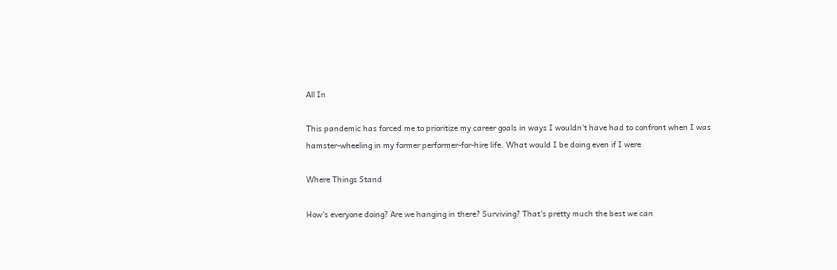All In

This pandemic has forced me to prioritize my career goals in ways I wouldn't have had to confront when I was hamster-wheeling in my former performer-for-hire life. What would I be doing even if I were

Where Things Stand

How's everyone doing? Are we hanging in there? Surviving? That's pretty much the best we can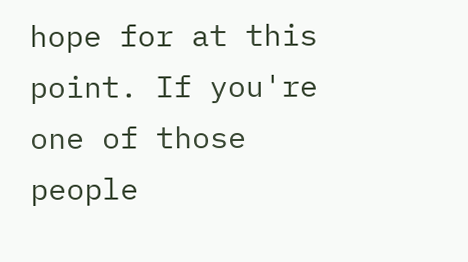hope for at this point. If you're one of those people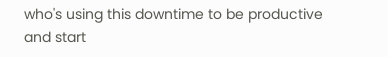who's using this downtime to be productive and start